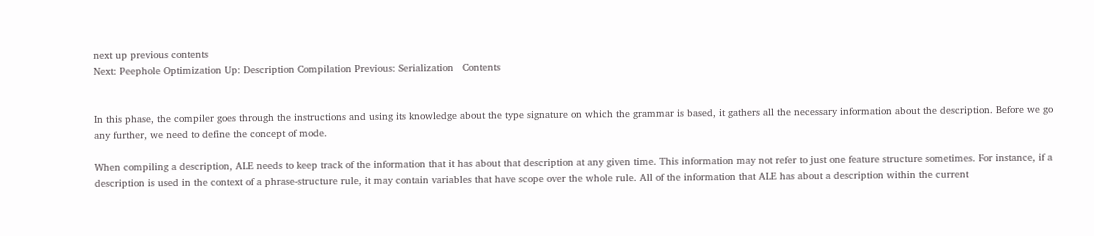next up previous contents
Next: Peephole Optimization Up: Description Compilation Previous: Serialization   Contents


In this phase, the compiler goes through the instructions and using its knowledge about the type signature on which the grammar is based, it gathers all the necessary information about the description. Before we go any further, we need to define the concept of mode.

When compiling a description, ALE needs to keep track of the information that it has about that description at any given time. This information may not refer to just one feature structure sometimes. For instance, if a description is used in the context of a phrase-structure rule, it may contain variables that have scope over the whole rule. All of the information that ALE has about a description within the current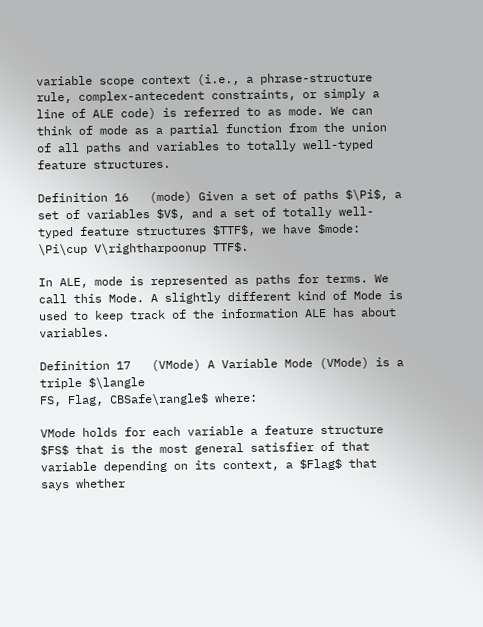variable scope context (i.e., a phrase-structure rule, complex-antecedent constraints, or simply a line of ALE code) is referred to as mode. We can think of mode as a partial function from the union of all paths and variables to totally well-typed feature structures.

Definition 16   (mode) Given a set of paths $\Pi$, a set of variables $V$, and a set of totally well-typed feature structures $TTF$, we have $mode: \Pi\cup V\rightharpoonup TTF$.

In ALE, mode is represented as paths for terms. We call this Mode. A slightly different kind of Mode is used to keep track of the information ALE has about variables.

Definition 17   (VMode) A Variable Mode (VMode) is a triple $\langle
FS, Flag, CBSafe\rangle$ where:

VMode holds for each variable a feature structure $FS$ that is the most general satisfier of that variable depending on its context, a $Flag$ that says whether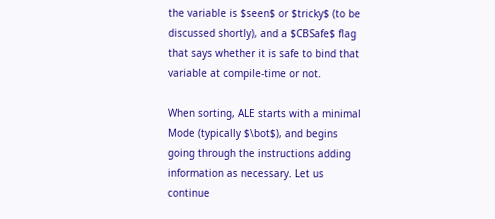the variable is $seen$ or $tricky$ (to be discussed shortly), and a $CBSafe$ flag that says whether it is safe to bind that variable at compile-time or not.

When sorting, ALE starts with a minimal Mode (typically $\bot$), and begins going through the instructions adding information as necessary. Let us continue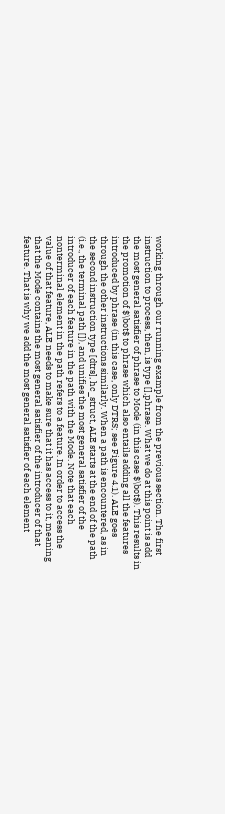working through our running example from the previous section. The first instruction to process, then, is type [],phrase. What we do at this point is add the most general satisfier of phrase to Mode (in this case $\bot$). This results in the promotion of $\bot$ to phrase which also entails adding all the features introduced by phrase (in this case, only DTRS; see Figure 4.1). ALE goes through the other instructions similarly. When a path is encountered, as in the second instruction type [dtrs], hc_struct, ALE starts at the end of the path (i.e., the terminal path []), and unifies the most general satisfier of the introducer of each feature in the path with the Mode. Note that each nonterminal element in the path refers to a feature. In order to access the value of that feature, ALE needs to make sure that it has access to it, meaning that the Mode contains the most general satisfier of the introducer of that feature. That is why we add the most general satisfier of each element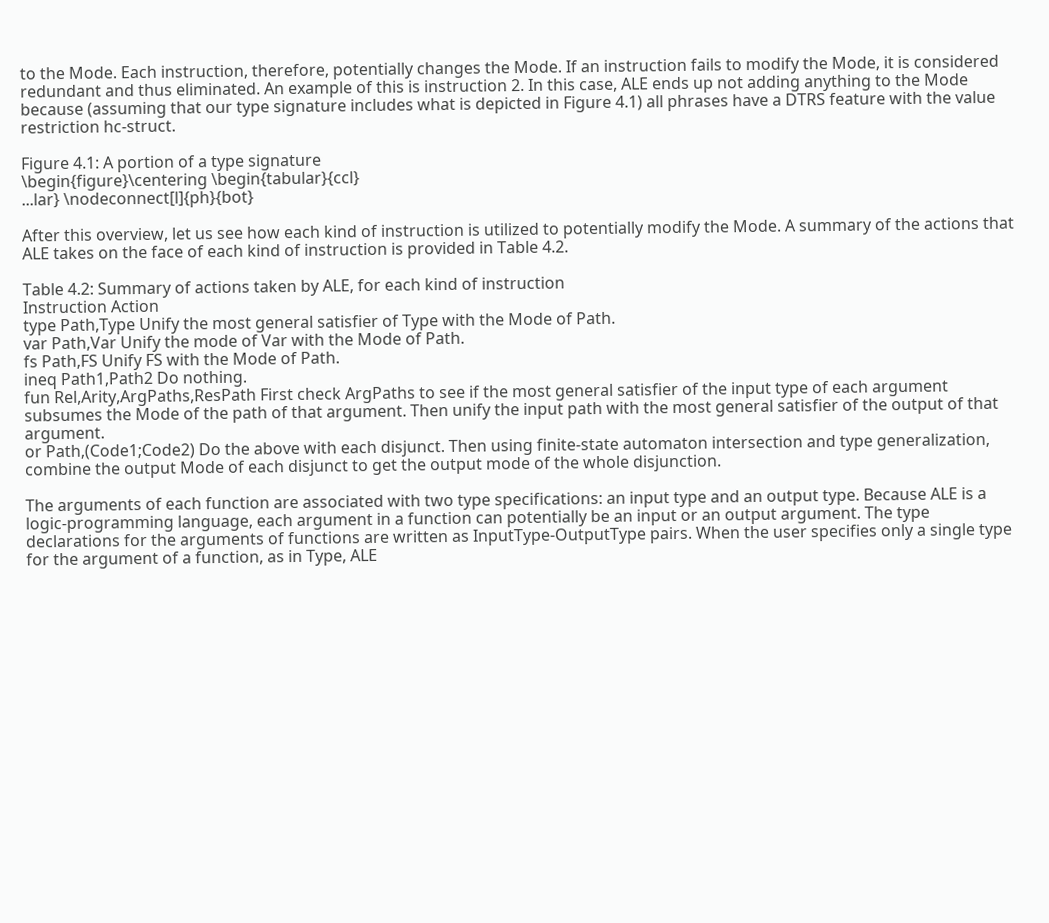to the Mode. Each instruction, therefore, potentially changes the Mode. If an instruction fails to modify the Mode, it is considered redundant and thus eliminated. An example of this is instruction 2. In this case, ALE ends up not adding anything to the Mode because (assuming that our type signature includes what is depicted in Figure 4.1) all phrases have a DTRS feature with the value restriction hc-struct.

Figure 4.1: A portion of a type signature
\begin{figure}\centering \begin{tabular}{ccl}
...lar} \nodeconnect[l]{ph}{bot}

After this overview, let us see how each kind of instruction is utilized to potentially modify the Mode. A summary of the actions that ALE takes on the face of each kind of instruction is provided in Table 4.2.

Table 4.2: Summary of actions taken by ALE, for each kind of instruction
Instruction Action
type Path,Type Unify the most general satisfier of Type with the Mode of Path.
var Path,Var Unify the mode of Var with the Mode of Path.
fs Path,FS Unify FS with the Mode of Path.
ineq Path1,Path2 Do nothing.
fun Rel,Arity,ArgPaths,ResPath First check ArgPaths to see if the most general satisfier of the input type of each argument subsumes the Mode of the path of that argument. Then unify the input path with the most general satisfier of the output of that argument.
or Path,(Code1;Code2) Do the above with each disjunct. Then using finite-state automaton intersection and type generalization, combine the output Mode of each disjunct to get the output mode of the whole disjunction.

The arguments of each function are associated with two type specifications: an input type and an output type. Because ALE is a logic-programming language, each argument in a function can potentially be an input or an output argument. The type declarations for the arguments of functions are written as InputType-OutputType pairs. When the user specifies only a single type for the argument of a function, as in Type, ALE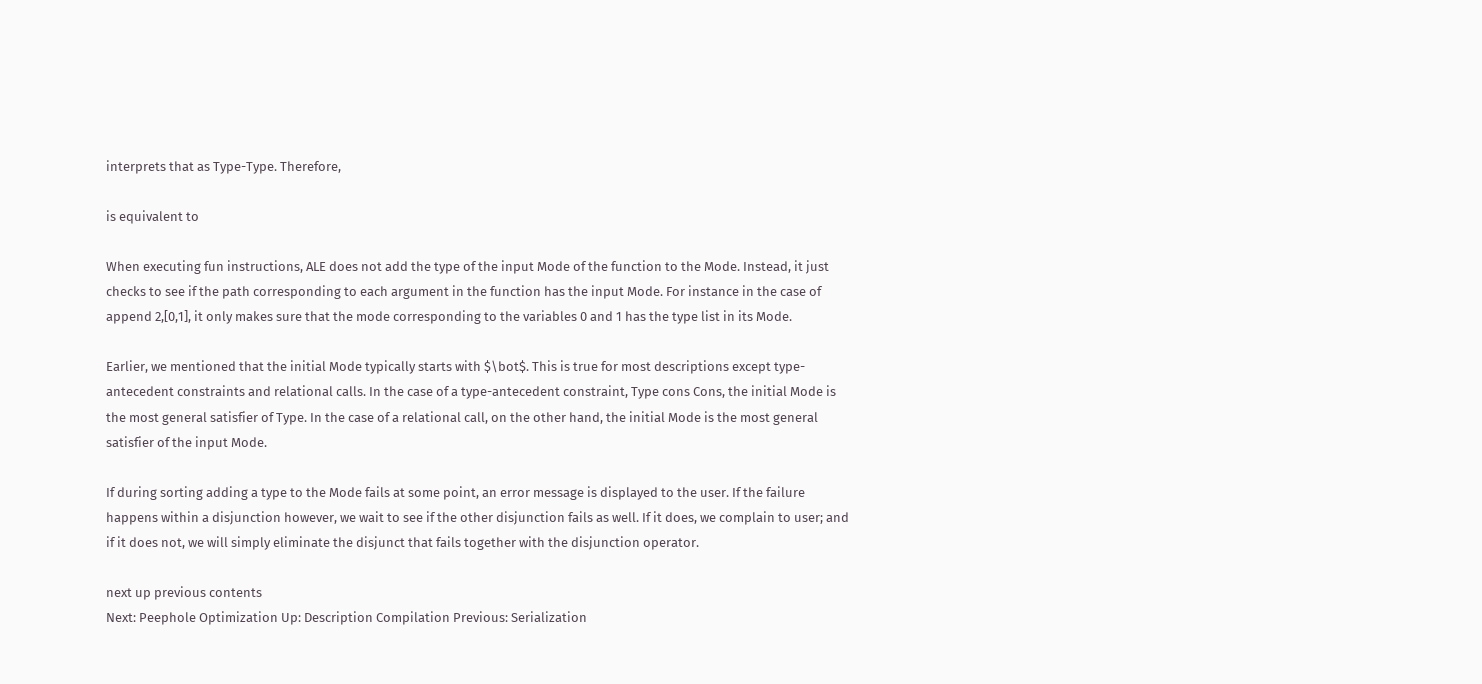interprets that as Type-Type. Therefore,

is equivalent to

When executing fun instructions, ALE does not add the type of the input Mode of the function to the Mode. Instead, it just checks to see if the path corresponding to each argument in the function has the input Mode. For instance in the case of append 2,[0,1], it only makes sure that the mode corresponding to the variables 0 and 1 has the type list in its Mode.

Earlier, we mentioned that the initial Mode typically starts with $\bot$. This is true for most descriptions except type-antecedent constraints and relational calls. In the case of a type-antecedent constraint, Type cons Cons, the initial Mode is the most general satisfier of Type. In the case of a relational call, on the other hand, the initial Mode is the most general satisfier of the input Mode.

If during sorting adding a type to the Mode fails at some point, an error message is displayed to the user. If the failure happens within a disjunction however, we wait to see if the other disjunction fails as well. If it does, we complain to user; and if it does not, we will simply eliminate the disjunct that fails together with the disjunction operator.

next up previous contents
Next: Peephole Optimization Up: Description Compilation Previous: Serialization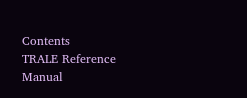Contents
TRALE Reference Manual